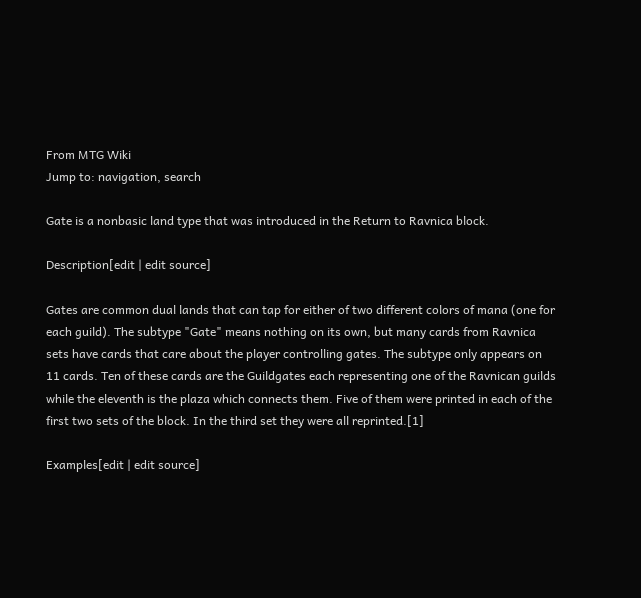From MTG Wiki
Jump to: navigation, search

Gate is a nonbasic land type that was introduced in the Return to Ravnica block.

Description[edit | edit source]

Gates are common dual lands that can tap for either of two different colors of mana (one for each guild). The subtype "Gate" means nothing on its own, but many cards from Ravnica sets have cards that care about the player controlling gates. The subtype only appears on 11 cards. Ten of these cards are the Guildgates each representing one of the Ravnican guilds while the eleventh is the plaza which connects them. Five of them were printed in each of the first two sets of the block. In the third set they were all reprinted.[1]

Examples[edit | edit source]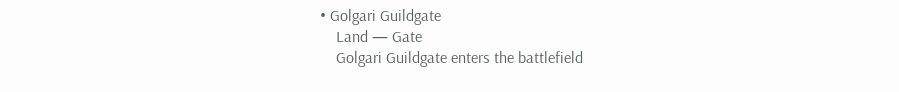• Golgari Guildgate
    Land — Gate
    Golgari Guildgate enters the battlefield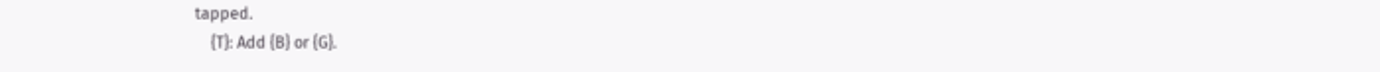tapped.
    {T}: Add {B} or {G}.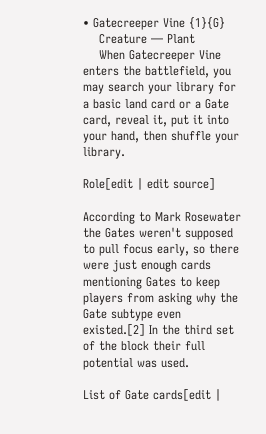• Gatecreeper Vine {1}{G}
    Creature — Plant
    When Gatecreeper Vine enters the battlefield, you may search your library for a basic land card or a Gate card, reveal it, put it into your hand, then shuffle your library.

Role[edit | edit source]

According to Mark Rosewater the Gates weren't supposed to pull focus early, so there were just enough cards mentioning Gates to keep players from asking why the Gate subtype even existed.[2] In the third set of the block their full potential was used.

List of Gate cards[edit |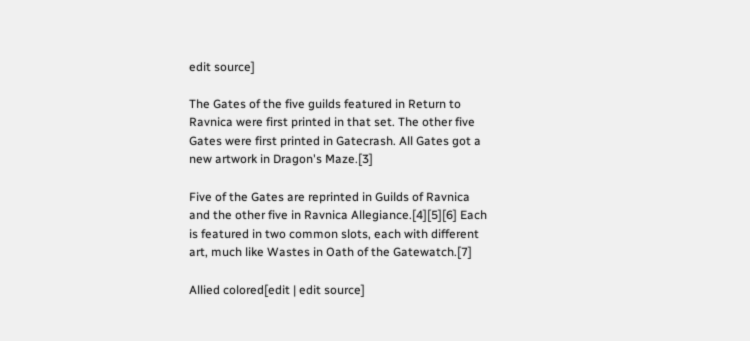edit source]

The Gates of the five guilds featured in Return to Ravnica were first printed in that set. The other five Gates were first printed in Gatecrash. All Gates got a new artwork in Dragon's Maze.[3]

Five of the Gates are reprinted in Guilds of Ravnica and the other five in Ravnica Allegiance.[4][5][6] Each is featured in two common slots, each with different art, much like Wastes in Oath of the Gatewatch.[7]

Allied colored[edit | edit source]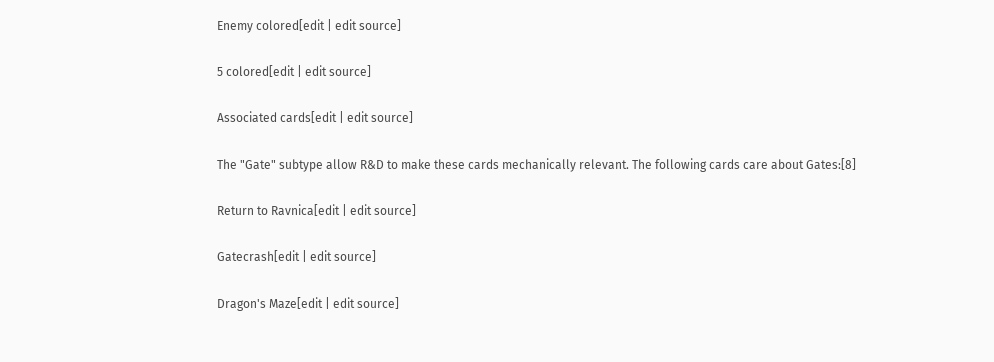Enemy colored[edit | edit source]

5 colored[edit | edit source]

Associated cards[edit | edit source]

The "Gate" subtype allow R&D to make these cards mechanically relevant. The following cards care about Gates:[8]

Return to Ravnica[edit | edit source]

Gatecrash[edit | edit source]

Dragon's Maze[edit | edit source]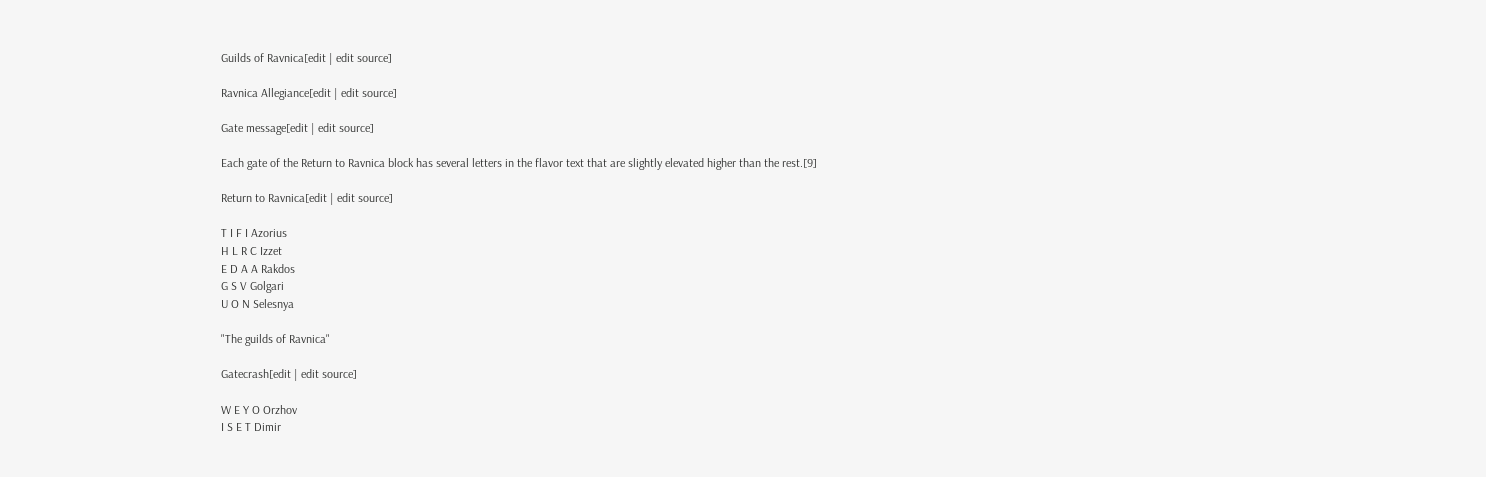Guilds of Ravnica[edit | edit source]

Ravnica Allegiance[edit | edit source]

Gate message[edit | edit source]

Each gate of the Return to Ravnica block has several letters in the flavor text that are slightly elevated higher than the rest.[9]

Return to Ravnica[edit | edit source]

T I F I Azorius
H L R C Izzet
E D A A Rakdos
G S V Golgari
U O N Selesnya

"The guilds of Ravnica"

Gatecrash[edit | edit source]

W E Y O Orzhov
I S E T Dimir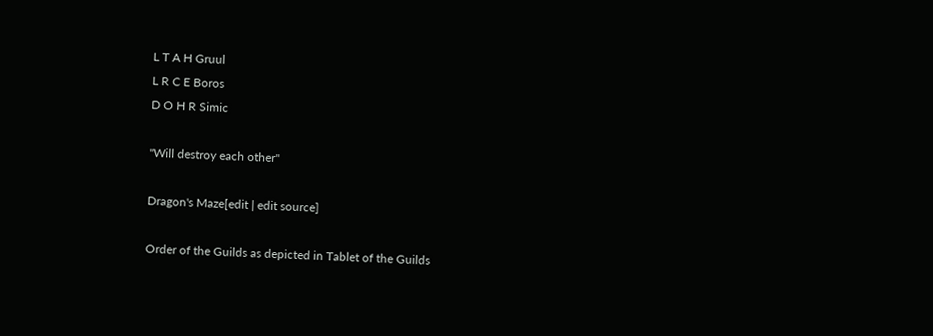L T A H Gruul
L R C E Boros
D O H R Simic

"Will destroy each other"

Dragon's Maze[edit | edit source]

Order of the Guilds as depicted in Tablet of the Guilds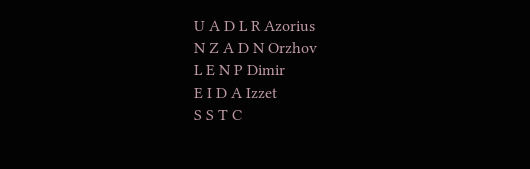U A D L R Azorius
N Z A D N Orzhov
L E N P Dimir
E I D A Izzet
S S T C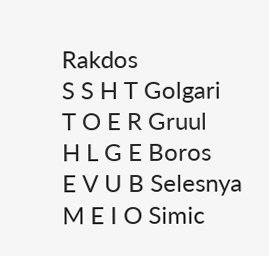Rakdos
S S H T Golgari
T O E R Gruul
H L G E Boros
E V U B Selesnya
M E I O Simic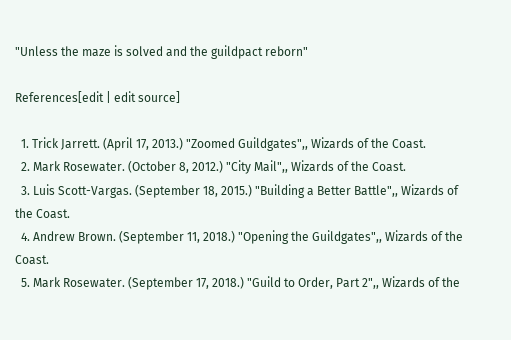"Unless the maze is solved and the guildpact reborn"

References[edit | edit source]

  1. Trick Jarrett. (April 17, 2013.) "Zoomed Guildgates",, Wizards of the Coast.
  2. Mark Rosewater. (October 8, 2012.) "City Mail",, Wizards of the Coast.
  3. Luis Scott-Vargas. (September 18, 2015.) "Building a Better Battle",, Wizards of the Coast.
  4. Andrew Brown. (September 11, 2018.) "Opening the Guildgates",, Wizards of the Coast.
  5. Mark Rosewater. (September 17, 2018.) "Guild to Order, Part 2",, Wizards of the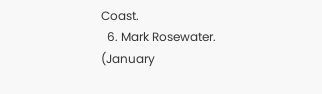Coast.
  6. Mark Rosewater. (January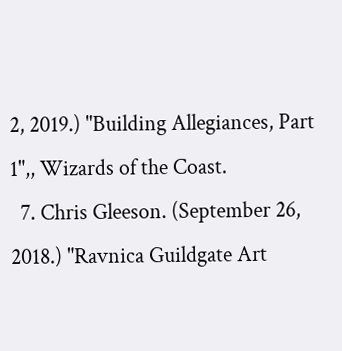2, 2019.) "Building Allegiances, Part 1",, Wizards of the Coast.
  7. Chris Gleeson. (September 26, 2018.) "Ravnica Guildgate Art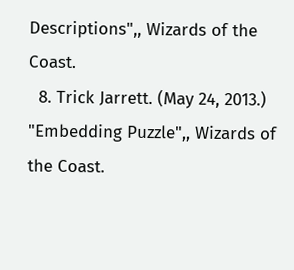Descriptions",, Wizards of the Coast.
  8. Trick Jarrett. (May 24, 2013.) "Embedding Puzzle",, Wizards of the Coast.